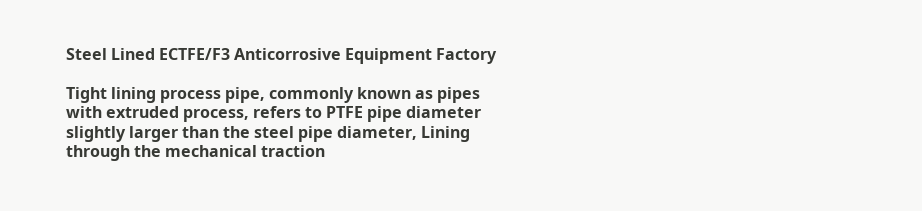Steel Lined ECTFE/F3 Anticorrosive Equipment Factory

Tight lining process pipe, commonly known as pipes with extruded process, refers to PTFE pipe diameter slightly larger than the steel pipe diameter, Lining through the mechanical traction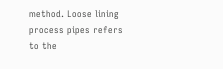method. Loose lining process pipes refers to the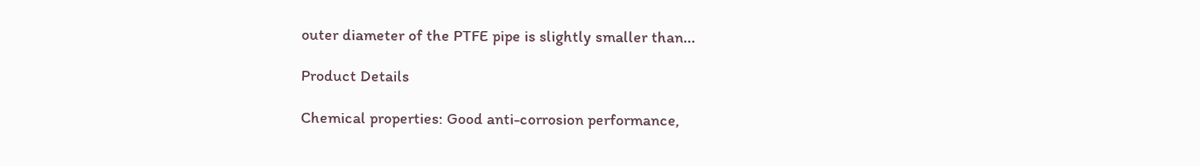outer diameter of the PTFE pipe is slightly smaller than...

Product Details

Chemical properties: Good anti-corrosion performance,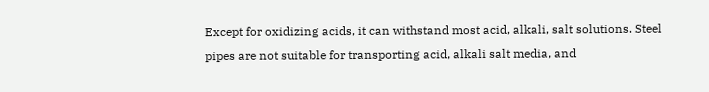Except for oxidizing acids, it can withstand most acid, alkali, salt solutions. Steel pipes are not suitable for transporting acid, alkali salt media, and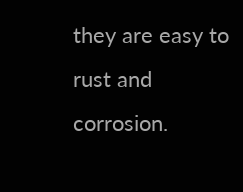they are easy to rust and corrosion.